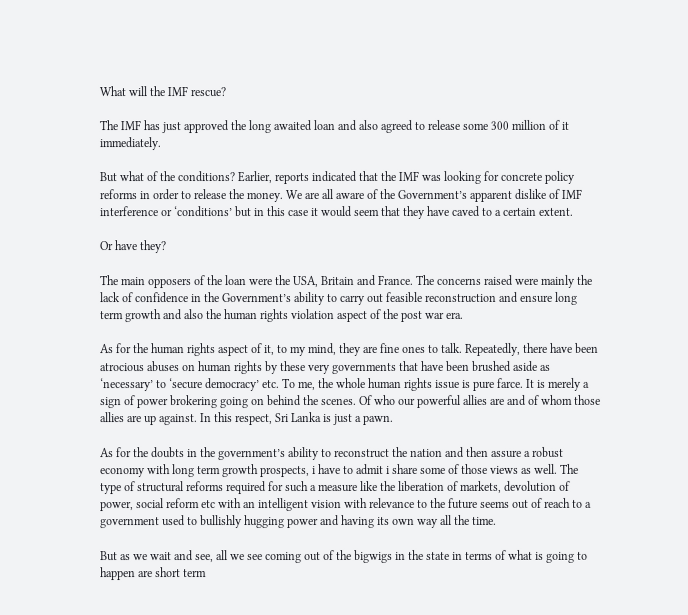What will the IMF rescue?

The IMF has just approved the long awaited loan and also agreed to release some 300 million of it immediately.

But what of the conditions? Earlier, reports indicated that the IMF was looking for concrete policy reforms in order to release the money. We are all aware of the Government’s apparent dislike of IMF interference or ‘conditions’ but in this case it would seem that they have caved to a certain extent.

Or have they?

The main opposers of the loan were the USA, Britain and France. The concerns raised were mainly the lack of confidence in the Government’s ability to carry out feasible reconstruction and ensure long term growth and also the human rights violation aspect of the post war era.

As for the human rights aspect of it, to my mind, they are fine ones to talk. Repeatedly, there have been atrocious abuses on human rights by these very governments that have been brushed aside as ‘necessary’ to ‘secure democracy’ etc. To me, the whole human rights issue is pure farce. It is merely a sign of power brokering going on behind the scenes. Of who our powerful allies are and of whom those allies are up against. In this respect, Sri Lanka is just a pawn.

As for the doubts in the government’s ability to reconstruct the nation and then assure a robust economy with long term growth prospects, i have to admit i share some of those views as well. The type of structural reforms required for such a measure like the liberation of markets, devolution of power, social reform etc with an intelligent vision with relevance to the future seems out of reach to a government used to bullishly hugging power and having its own way all the time.

But as we wait and see, all we see coming out of the bigwigs in the state in terms of what is going to happen are short term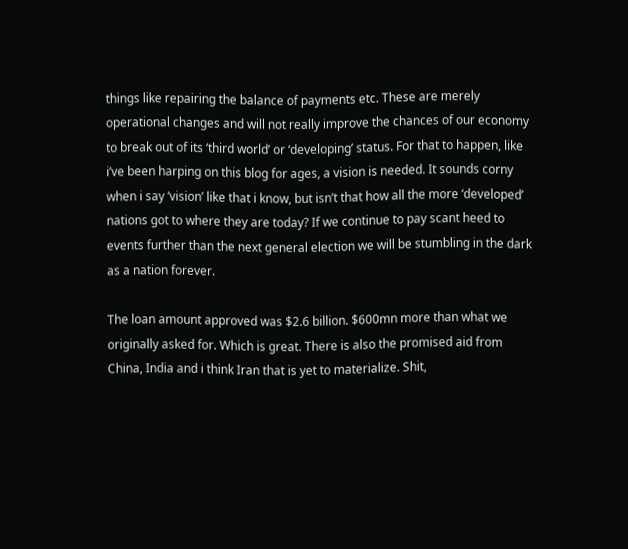things like repairing the balance of payments etc. These are merely operational changes and will not really improve the chances of our economy to break out of its ‘third world’ or ‘developing’ status. For that to happen, like i’ve been harping on this blog for ages, a vision is needed. It sounds corny when i say ‘vision’ like that i know, but isn’t that how all the more ‘developed’ nations got to where they are today? If we continue to pay scant heed to events further than the next general election we will be stumbling in the dark as a nation forever.

The loan amount approved was $2.6 billion. $600mn more than what we originally asked for. Which is great. There is also the promised aid from China, India and i think Iran that is yet to materialize. Shit,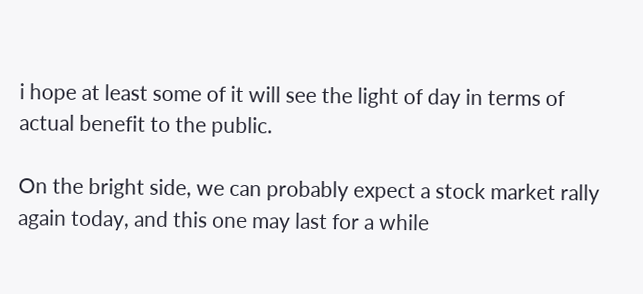i hope at least some of it will see the light of day in terms of actual benefit to the public.

On the bright side, we can probably expect a stock market rally again today, and this one may last for a while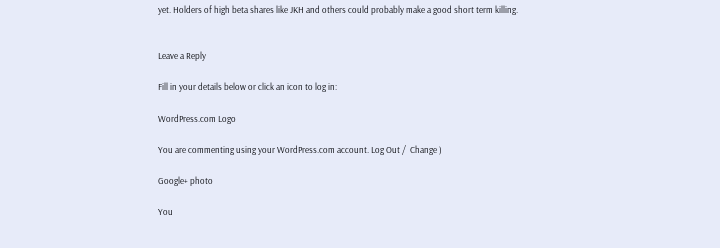yet. Holders of high beta shares like JKH and others could probably make a good short term killing.


Leave a Reply

Fill in your details below or click an icon to log in:

WordPress.com Logo

You are commenting using your WordPress.com account. Log Out /  Change )

Google+ photo

You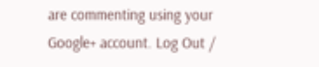are commenting using your Google+ account. Log Out /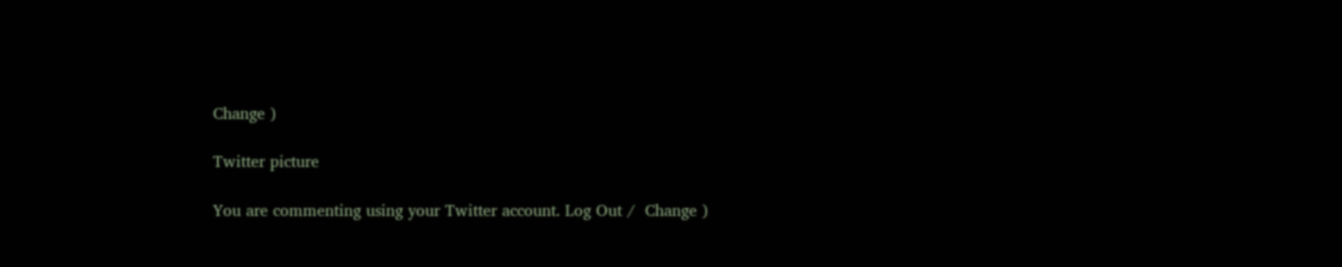Change )

Twitter picture

You are commenting using your Twitter account. Log Out /  Change )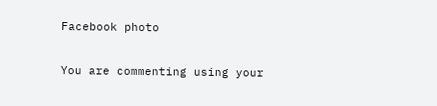Facebook photo

You are commenting using your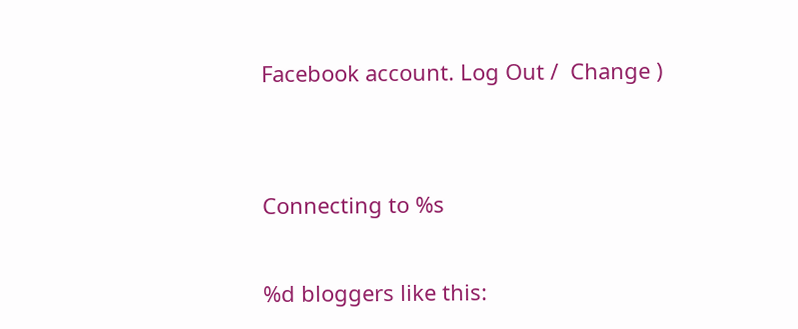Facebook account. Log Out /  Change )


Connecting to %s

%d bloggers like this: